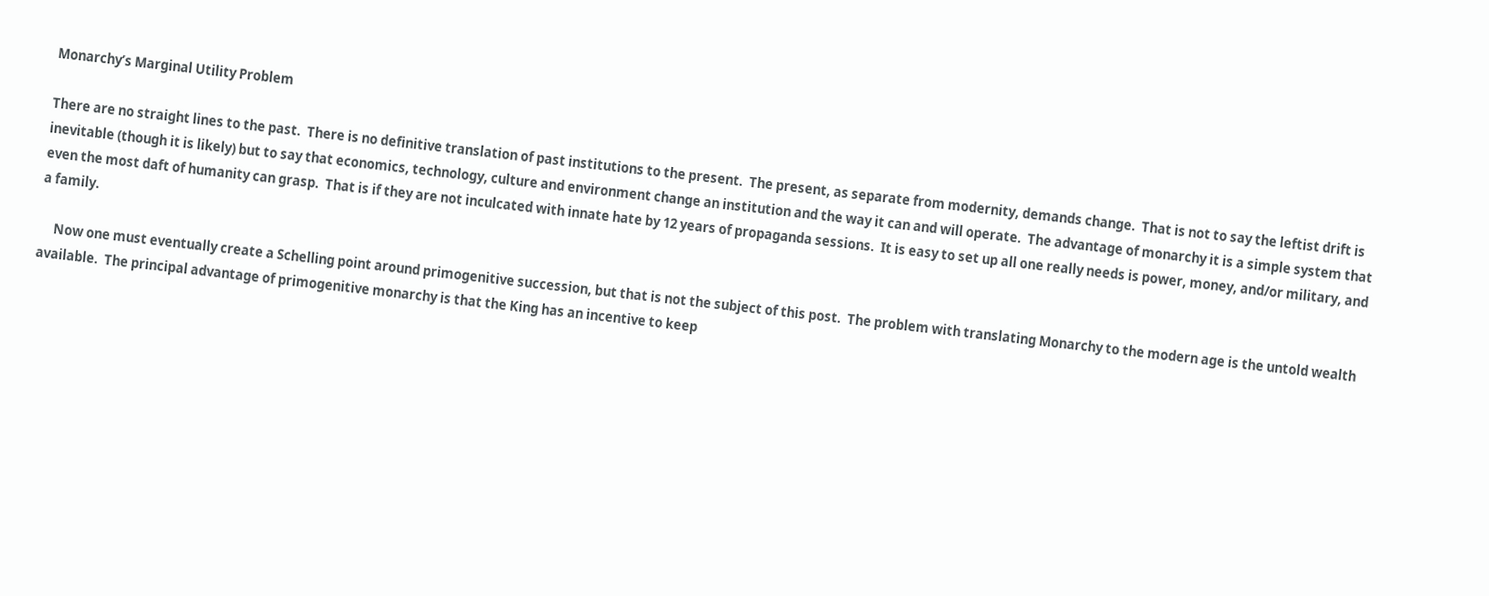Monarchy’s Marginal Utility Problem

There are no straight lines to the past.  There is no definitive translation of past institutions to the present.  The present, as separate from modernity, demands change.  That is not to say the leftist drift is inevitable (though it is likely) but to say that economics, technology, culture and environment change an institution and the way it can and will operate.  The advantage of monarchy it is a simple system that even the most daft of humanity can grasp.  That is if they are not inculcated with innate hate by 12 years of propaganda sessions.  It is easy to set up all one really needs is power, money, and/or military, and a family.

     Now one must eventually create a Schelling point around primogenitive succession, but that is not the subject of this post.  The problem with translating Monarchy to the modern age is the untold wealth available.  The principal advantage of primogenitive monarchy is that the King has an incentive to keep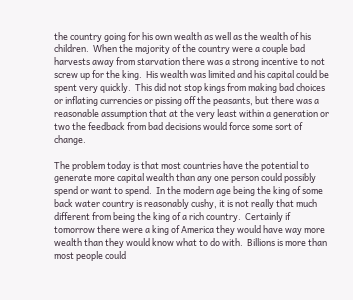the country going for his own wealth as well as the wealth of his children.  When the majority of the country were a couple bad harvests away from starvation there was a strong incentive to not screw up for the king.  His wealth was limited and his capital could be spent very quickly.  This did not stop kings from making bad choices or inflating currencies or pissing off the peasants, but there was a reasonable assumption that at the very least within a generation or two the feedback from bad decisions would force some sort of change.

The problem today is that most countries have the potential to generate more capital wealth than any one person could possibly spend or want to spend.  In the modern age being the king of some back water country is reasonably cushy, it is not really that much different from being the king of a rich country.  Certainly if tomorrow there were a king of America they would have way more wealth than they would know what to do with.  Billions is more than most people could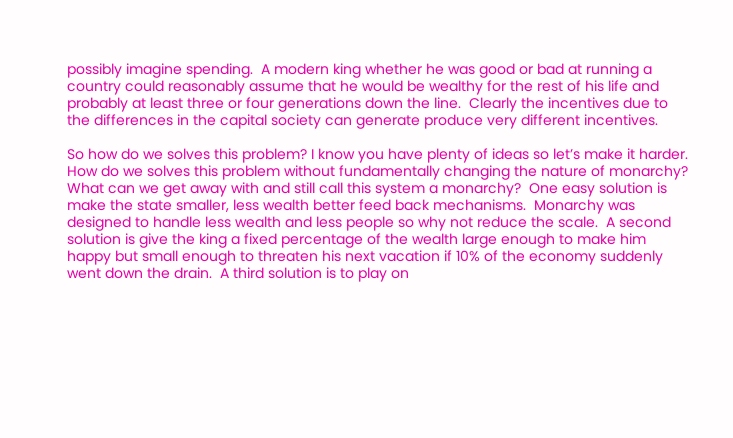possibly imagine spending.  A modern king whether he was good or bad at running a country could reasonably assume that he would be wealthy for the rest of his life and probably at least three or four generations down the line.  Clearly the incentives due to the differences in the capital society can generate produce very different incentives.

So how do we solves this problem? I know you have plenty of ideas so let’s make it harder.  How do we solves this problem without fundamentally changing the nature of monarchy?  What can we get away with and still call this system a monarchy?  One easy solution is make the state smaller, less wealth better feed back mechanisms.  Monarchy was designed to handle less wealth and less people so why not reduce the scale.  A second solution is give the king a fixed percentage of the wealth large enough to make him happy but small enough to threaten his next vacation if 10% of the economy suddenly went down the drain.  A third solution is to play on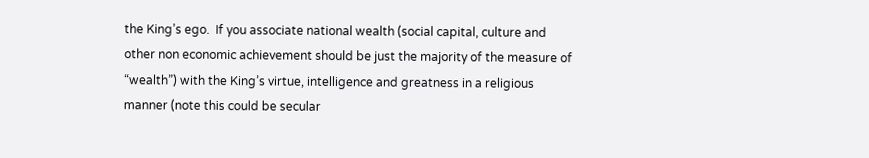the King’s ego.  If you associate national wealth (social capital, culture and other non economic achievement should be just the majority of the measure of “wealth”) with the King’s virtue, intelligence and greatness in a religious manner (note this could be secular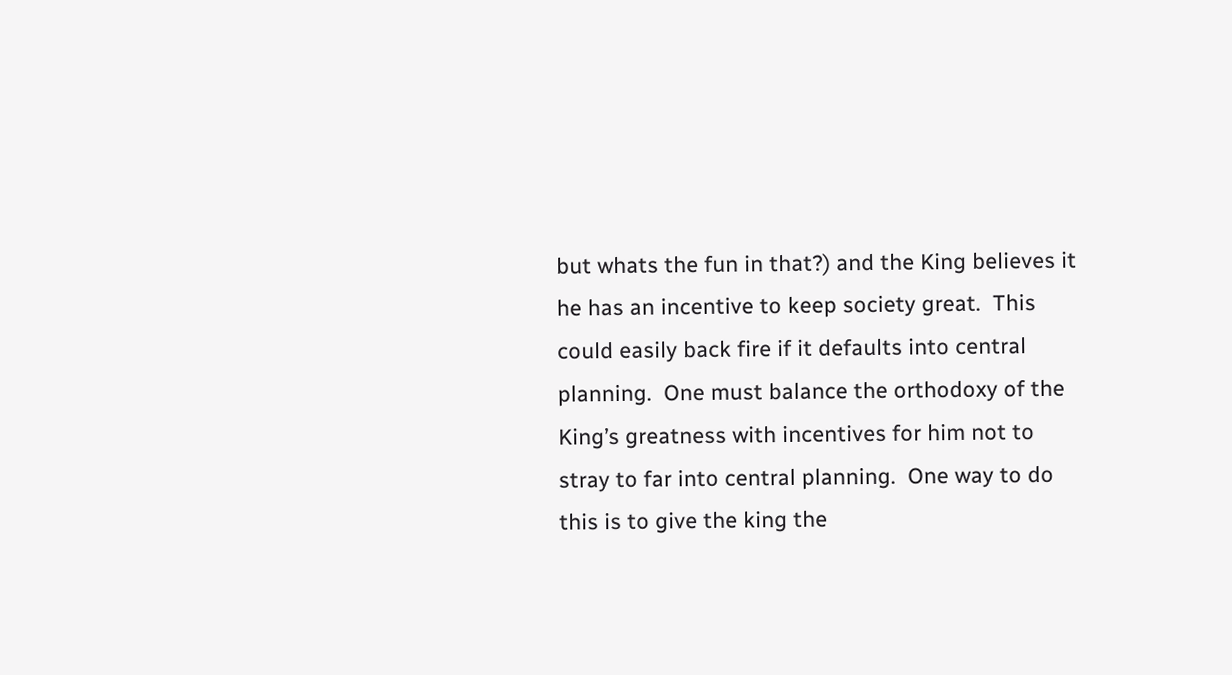but whats the fun in that?) and the King believes it he has an incentive to keep society great.  This could easily back fire if it defaults into central planning.  One must balance the orthodoxy of the King’s greatness with incentives for him not to stray to far into central planning.  One way to do this is to give the king the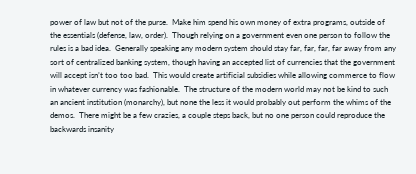power of law but not of the purse.  Make him spend his own money of extra programs, outside of the essentials (defense, law, order).  Though relying on a government even one person to follow the rules is a bad idea.  Generally speaking any modern system should stay far, far, far, far away from any sort of centralized banking system, though having an accepted list of currencies that the government will accept isn’t too too bad.  This would create artificial subsidies while allowing commerce to flow in whatever currency was fashionable.  The structure of the modern world may not be kind to such an ancient institution (monarchy), but none the less it would probably out perform the whims of the demos.  There might be a few crazies, a couple steps back, but no one person could reproduce the backwards insanity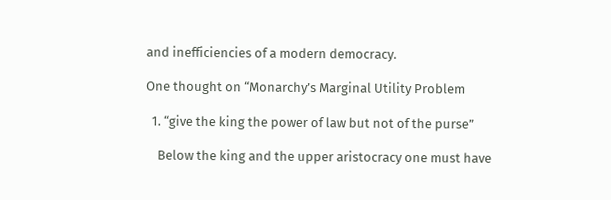and inefficiencies of a modern democracy.

One thought on “Monarchy’s Marginal Utility Problem

  1. “give the king the power of law but not of the purse”

    Below the king and the upper aristocracy one must have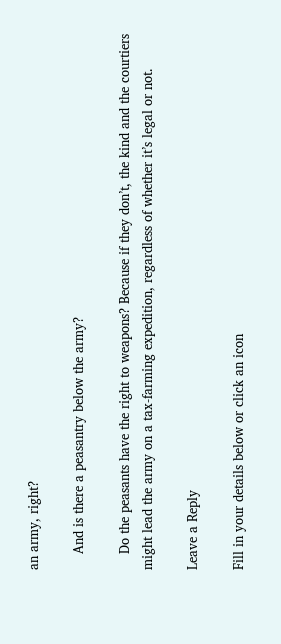an army, right?

    And is there a peasantry below the army?

    Do the peasants have the right to weapons? Because if they don’t, the kind and the courtiers might lead the army on a tax-farming expedition, regardless of whether it’s legal or not.

Leave a Reply

Fill in your details below or click an icon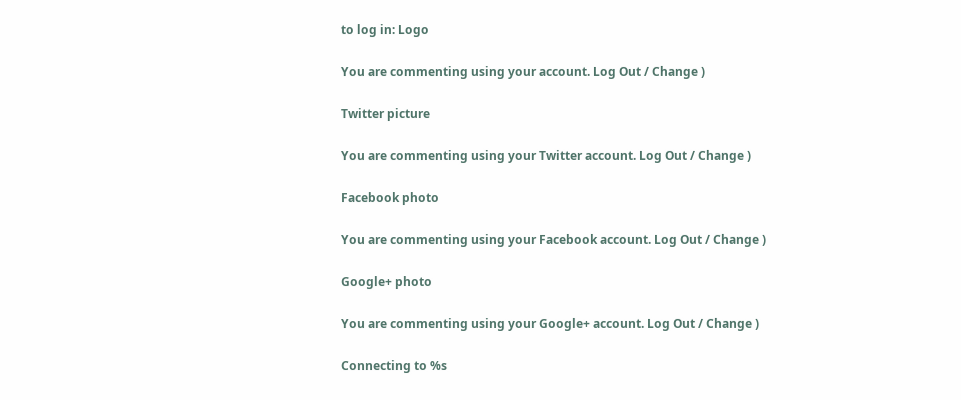to log in: Logo

You are commenting using your account. Log Out / Change )

Twitter picture

You are commenting using your Twitter account. Log Out / Change )

Facebook photo

You are commenting using your Facebook account. Log Out / Change )

Google+ photo

You are commenting using your Google+ account. Log Out / Change )

Connecting to %s